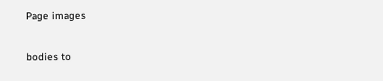Page images

bodies to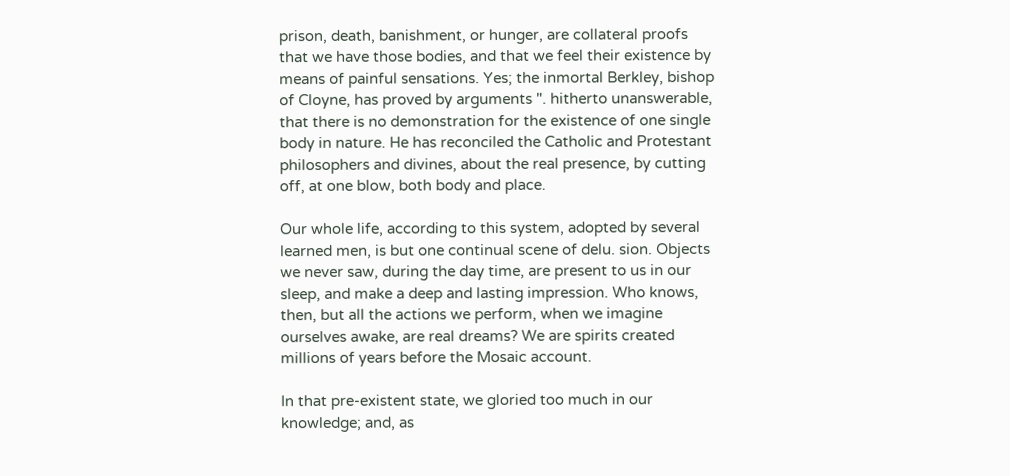prison, death, banishment, or hunger, are collateral proofs that we have those bodies, and that we feel their existence by means of painful sensations. Yes; the inmortal Berkley, bishop of Cloyne, has proved by arguments ". hitherto unanswerable, that there is no demonstration for the existence of one single body in nature. He has reconciled the Catholic and Protestant philosophers and divines, about the real presence, by cutting off, at one blow, both body and place.

Our whole life, according to this system, adopted by several learned men, is but one continual scene of delu. sion. Objects we never saw, during the day time, are present to us in our sleep, and make a deep and lasting impression. Who knows, then, but all the actions we perform, when we imagine ourselves awake, are real dreams? We are spirits created millions of years before the Mosaic account.

In that pre-existent state, we gloried too much in our knowledge; and, as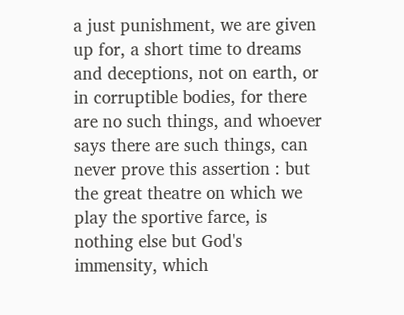a just punishment, we are given up for, a short time to dreams and deceptions, not on earth, or in corruptible bodies, for there are no such things, and whoever says there are such things, can never prove this assertion : but the great theatre on which we play the sportive farce, is nothing else but God's immensity, which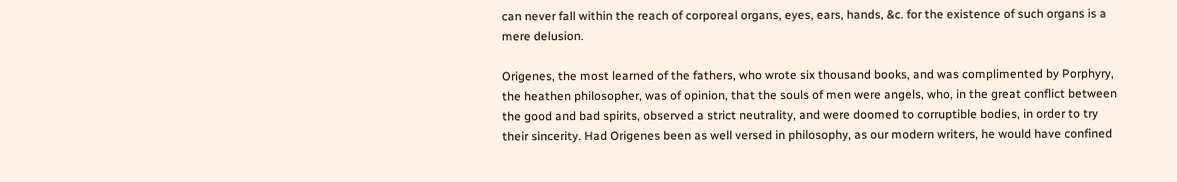can never fall within the reach of corporeal organs, eyes, ears, hands, &c. for the existence of such organs is a mere delusion.

Origenes, the most learned of the fathers, who wrote six thousand books, and was complimented by Porphyry, the heathen philosopher, was of opinion, that the souls of men were angels, who, in the great conflict between the good and bad spirits, observed a strict neutrality, and were doomed to corruptible bodies, in order to try their sincerity. Had Origenes been as well versed in philosophy, as our modern writers, he would have confined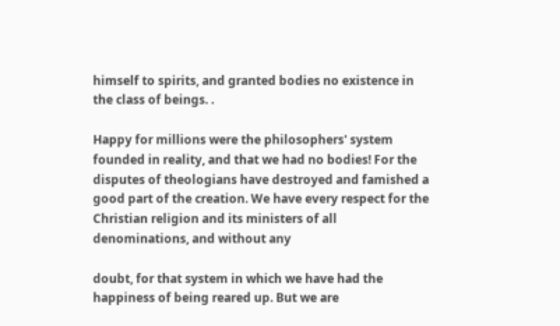himself to spirits, and granted bodies no existence in the class of beings. .

Happy for millions were the philosophers' system founded in reality, and that we had no bodies! For the disputes of theologians have destroyed and famished a good part of the creation. We have every respect for the Christian religion and its ministers of all denominations, and without any

doubt, for that system in which we have had the happiness of being reared up. But we are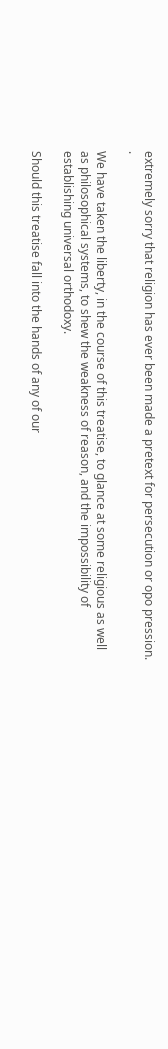extremely sorry that religion has ever been made a pretext for persecution or opo pression. .

We have taken the liberty, in the course of this treatise, to glance at some religious as well as philosophical systems, to shew the weakness of reason, and the impossibility of establishing universal orthodoxy.

Should this treatise fall into the hands of any of our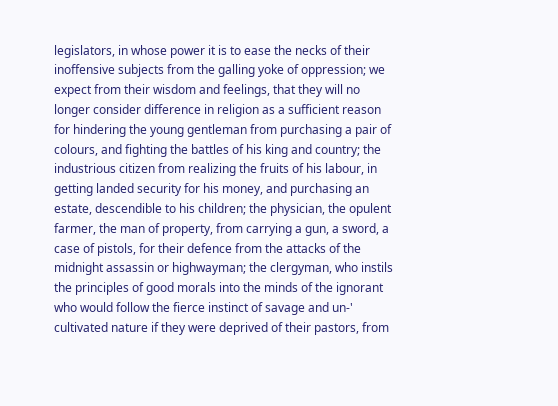legislators, in whose power it is to ease the necks of their inoffensive subjects from the galling yoke of oppression; we expect from their wisdom and feelings, that they will no longer consider difference in religion as a sufficient reason for hindering the young gentleman from purchasing a pair of colours, and fighting the battles of his king and country; the industrious citizen from realizing the fruits of his labour, in getting landed security for his money, and purchasing an estate, descendible to his children; the physician, the opulent farmer, the man of property, from carrying a gun, a sword, a case of pistols, for their defence from the attacks of the midnight assassin or highwayman; the clergyman, who instils the principles of good morals into the minds of the ignorant who would follow the fierce instinct of savage and un-' cultivated nature if they were deprived of their pastors, from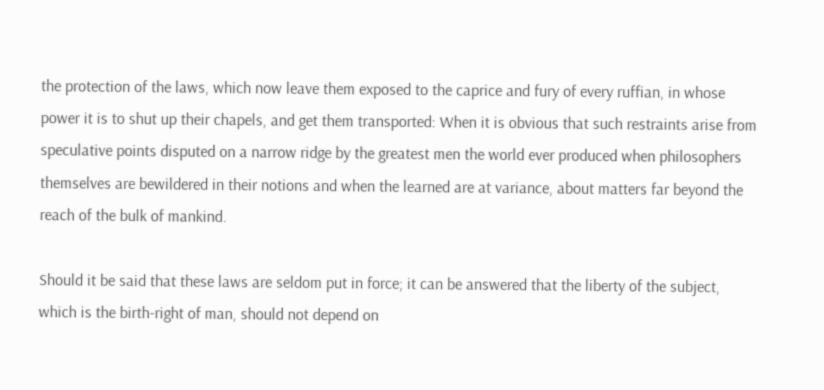the protection of the laws, which now leave them exposed to the caprice and fury of every ruffian, in whose power it is to shut up their chapels, and get them transported: When it is obvious that such restraints arise from speculative points disputed on a narrow ridge by the greatest men the world ever produced when philosophers themselves are bewildered in their notions and when the learned are at variance, about matters far beyond the reach of the bulk of mankind.

Should it be said that these laws are seldom put in force; it can be answered that the liberty of the subject, which is the birth-right of man, should not depend on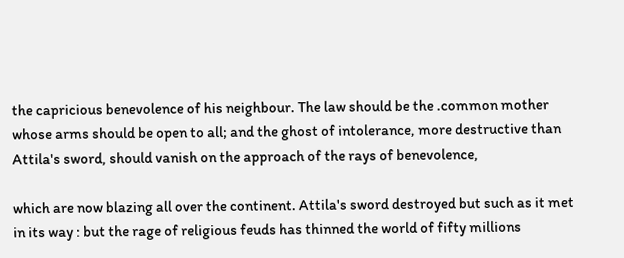the capricious benevolence of his neighbour. The law should be the .common mother whose arms should be open to all; and the ghost of intolerance, more destructive than Attila's sword, should vanish on the approach of the rays of benevolence,

which are now blazing all over the continent. Attila's sword destroyed but such as it met in its way : but the rage of religious feuds has thinned the world of fifty millions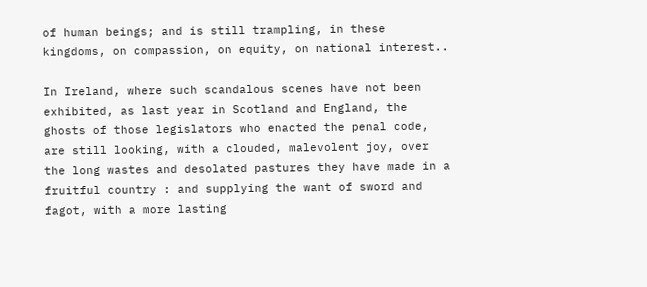of human beings; and is still trampling, in these kingdoms, on compassion, on equity, on national interest..

In Ireland, where such scandalous scenes have not been exhibited, as last year in Scotland and England, the ghosts of those legislators who enacted the penal code, are still looking, with a clouded, malevolent joy, over the long wastes and desolated pastures they have made in a fruitful country : and supplying the want of sword and fagot, with a more lasting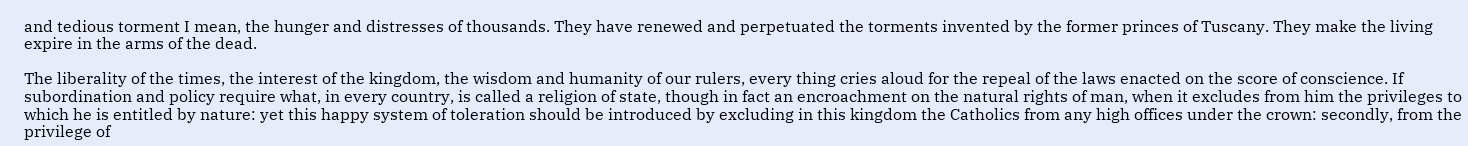and tedious torment I mean, the hunger and distresses of thousands. They have renewed and perpetuated the torments invented by the former princes of Tuscany. They make the living expire in the arms of the dead.

The liberality of the times, the interest of the kingdom, the wisdom and humanity of our rulers, every thing cries aloud for the repeal of the laws enacted on the score of conscience. If subordination and policy require what, in every country, is called a religion of state, though in fact an encroachment on the natural rights of man, when it excludes from him the privileges to which he is entitled by nature: yet this happy system of toleration should be introduced by excluding in this kingdom the Catholics from any high offices under the crown: secondly, from the privilege of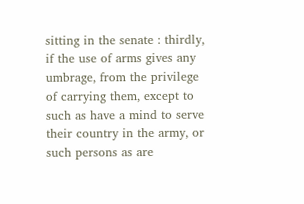sitting in the senate : thirdly, if the use of arms gives any umbrage, from the privilege of carrying them, except to such as have a mind to serve their country in the army, or such persons as are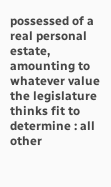possessed of a real personal estate, amounting to whatever value the legislature thinks fit to determine : all other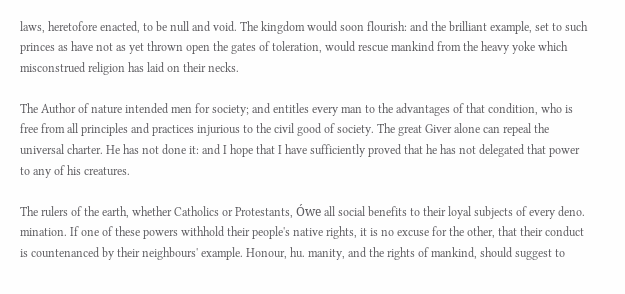laws, heretofore enacted, to be null and void. The kingdom would soon flourish: and the brilliant example, set to such princes as have not as yet thrown open the gates of toleration, would rescue mankind from the heavy yoke which misconstrued religion has laid on their necks.

The Author of nature intended men for society; and entitles every man to the advantages of that condition, who is free from all principles and practices injurious to the civil good of society. The great Giver alone can repeal the universal charter. He has not done it: and I hope that I have sufficiently proved that he has not delegated that power to any of his creatures.

The rulers of the earth, whether Catholics or Protestants, Ówe all social benefits to their loyal subjects of every deno. mination. If one of these powers withhold their people's native rights, it is no excuse for the other, that their conduct is countenanced by their neighbours' example. Honour, hu. manity, and the rights of mankind, should suggest to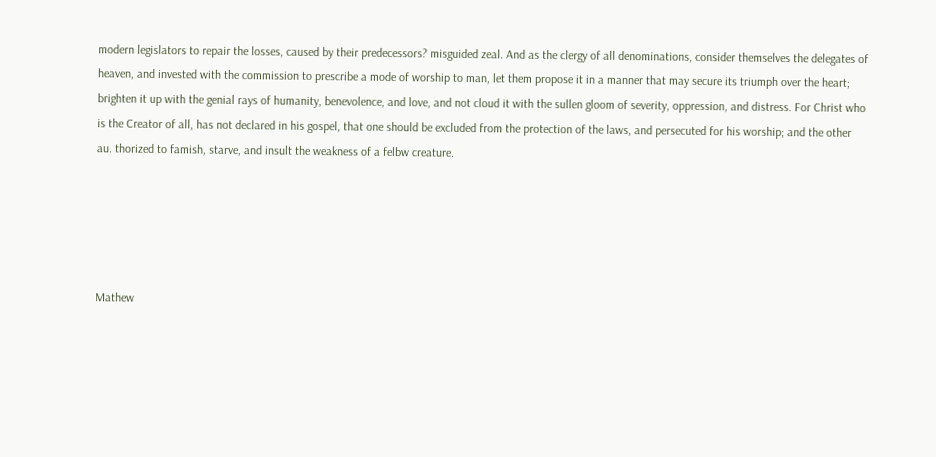modern legislators to repair the losses, caused by their predecessors? misguided zeal. And as the clergy of all denominations, consider themselves the delegates of heaven, and invested with the commission to prescribe a mode of worship to man, let them propose it in a manner that may secure its triumph over the heart; brighten it up with the genial rays of humanity, benevolence, and love, and not cloud it with the sullen gloom of severity, oppression, and distress. For Christ who is the Creator of all, has not declared in his gospel, that one should be excluded from the protection of the laws, and persecuted for his worship; and the other au. thorized to famish, starve, and insult the weakness of a felbw creature.





Mathew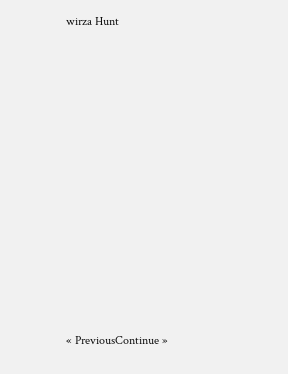wirza Hunt













« PreviousContinue »